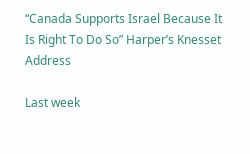“Canada Supports Israel Because It Is Right To Do So” Harper’s Knesset Address

Last week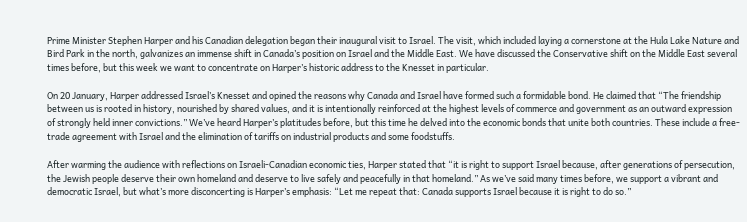Prime Minister Stephen Harper and his Canadian delegation began their inaugural visit to Israel. The visit, which included laying a cornerstone at the Hula Lake Nature and Bird Park in the north, galvanizes an immense shift in Canada’s position on Israel and the Middle East. We have discussed the Conservative shift on the Middle East several times before, but this week we want to concentrate on Harper’s historic address to the Knesset in particular.

On 20 January, Harper addressed Israel’s Knesset and opined the reasons why Canada and Israel have formed such a formidable bond. He claimed that “The friendship between us is rooted in history, nourished by shared values, and it is intentionally reinforced at the highest levels of commerce and government as an outward expression of strongly held inner convictions.” We’ve heard Harper’s platitudes before, but this time he delved into the economic bonds that unite both countries. These include a free-trade agreement with Israel and the elimination of tariffs on industrial products and some foodstuffs.

After warming the audience with reflections on Israeli-Canadian economic ties, Harper stated that “it is right to support Israel because, after generations of persecution, the Jewish people deserve their own homeland and deserve to live safely and peacefully in that homeland.” As we’ve said many times before, we support a vibrant and democratic Israel, but what’s more disconcerting is Harper’s emphasis: “Let me repeat that: Canada supports Israel because it is right to do so.”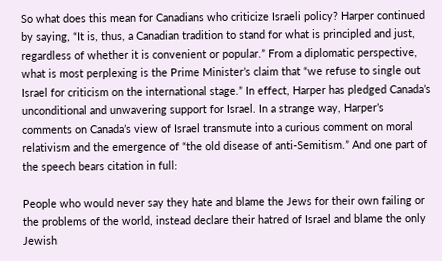So what does this mean for Canadians who criticize Israeli policy? Harper continued by saying, “It is, thus, a Canadian tradition to stand for what is principled and just, regardless of whether it is convenient or popular.” From a diplomatic perspective, what is most perplexing is the Prime Minister’s claim that “we refuse to single out Israel for criticism on the international stage.” In effect, Harper has pledged Canada’s unconditional and unwavering support for Israel. In a strange way, Harper’s comments on Canada’s view of Israel transmute into a curious comment on moral relativism and the emergence of “the old disease of anti-Semitism.” And one part of the speech bears citation in full:

People who would never say they hate and blame the Jews for their own failing or the problems of the world, instead declare their hatred of Israel and blame the only Jewish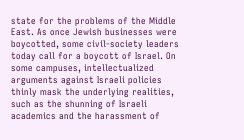state for the problems of the Middle East. As once Jewish businesses were boycotted, some civil-society leaders today call for a boycott of Israel. On some campuses, intellectualized arguments against Israeli policies thinly mask the underlying realities, such as the shunning of Israeli academics and the harassment of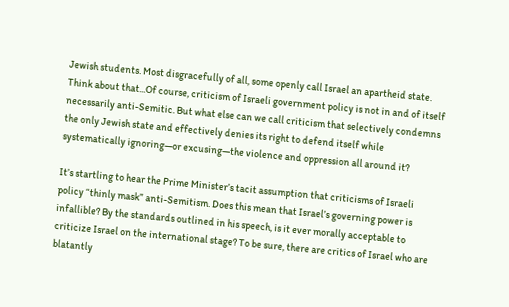Jewish students. Most disgracefully of all, some openly call Israel an apartheid state. Think about that...Of course, criticism of Israeli government policy is not in and of itself necessarily anti-Semitic. But what else can we call criticism that selectively condemns the only Jewish state and effectively denies its right to defend itself while systematically ignoring—or excusing—the violence and oppression all around it?

It’s startling to hear the Prime Minister’s tacit assumption that criticisms of Israeli policy “thinly mask” anti-Semitism. Does this mean that Israel’s governing power is infallible? By the standards outlined in his speech, is it ever morally acceptable to criticize Israel on the international stage? To be sure, there are critics of Israel who are blatantly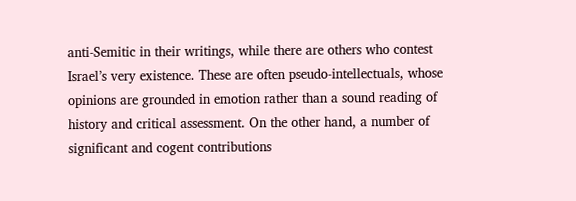anti-Semitic in their writings, while there are others who contest Israel’s very existence. These are often pseudo-intellectuals, whose opinions are grounded in emotion rather than a sound reading of history and critical assessment. On the other hand, a number of significant and cogent contributions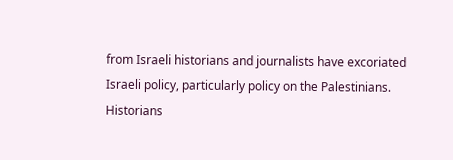from Israeli historians and journalists have excoriated Israeli policy, particularly policy on the Palestinians. Historians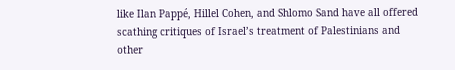like Ilan Pappé, Hillel Cohen, and Shlomo Sand have all offered scathing critiques of Israel’s treatment of Palestinians and other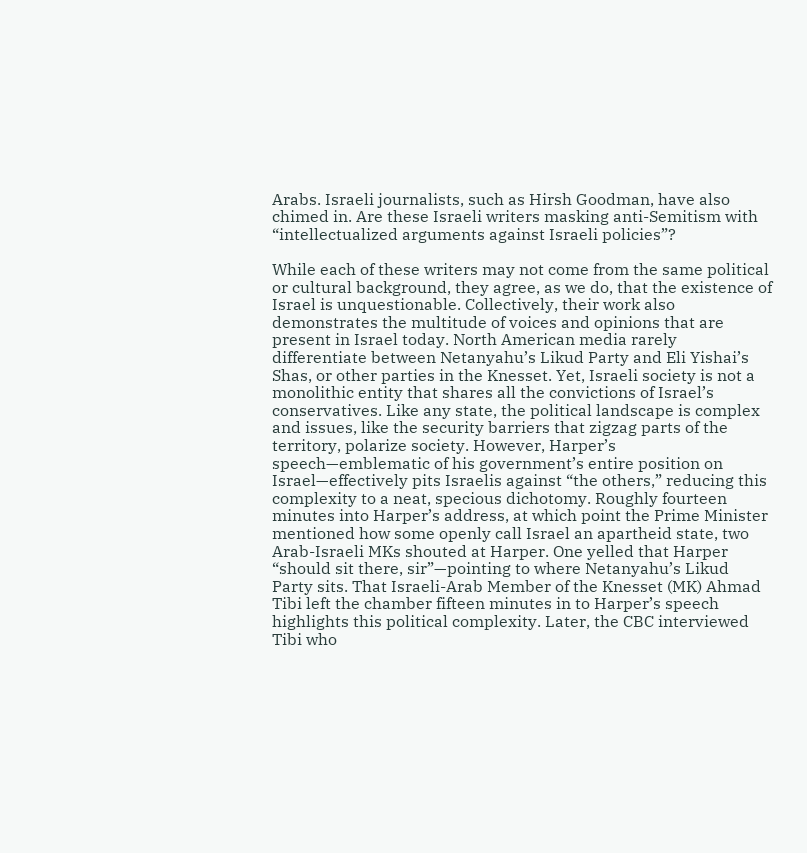Arabs. Israeli journalists, such as Hirsh Goodman, have also chimed in. Are these Israeli writers masking anti-Semitism with “intellectualized arguments against Israeli policies”?

While each of these writers may not come from the same political or cultural background, they agree, as we do, that the existence of Israel is unquestionable. Collectively, their work also demonstrates the multitude of voices and opinions that are present in Israel today. North American media rarely differentiate between Netanyahu’s Likud Party and Eli Yishai’s Shas, or other parties in the Knesset. Yet, Israeli society is not a monolithic entity that shares all the convictions of Israel’s conservatives. Like any state, the political landscape is complex and issues, like the security barriers that zigzag parts of the territory, polarize society. However, Harper’s speech—emblematic of his government’s entire position on Israel—effectively pits Israelis against “the others,” reducing this complexity to a neat, specious dichotomy. Roughly fourteen minutes into Harper’s address, at which point the Prime Minister mentioned how some openly call Israel an apartheid state, two Arab-Israeli MKs shouted at Harper. One yelled that Harper “should sit there, sir”—pointing to where Netanyahu’s Likud Party sits. That Israeli-Arab Member of the Knesset (MK) Ahmad Tibi left the chamber fifteen minutes in to Harper’s speech highlights this political complexity. Later, the CBC interviewed Tibi who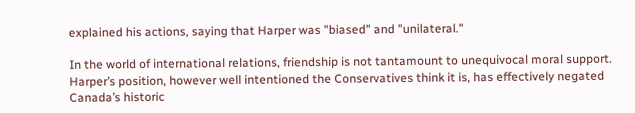explained his actions, saying that Harper was "biased" and "unilateral."

In the world of international relations, friendship is not tantamount to unequivocal moral support. Harper’s position, however well intentioned the Conservatives think it is, has effectively negated Canada’s historic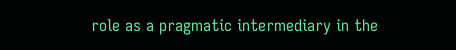role as a pragmatic intermediary in the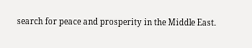search for peace and prosperity in the Middle East.